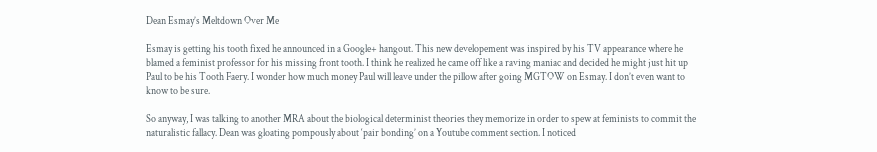Dean Esmay’s Meltdown Over Me

Esmay is getting his tooth fixed he announced in a Google+ hangout. This new developement was inspired by his TV appearance where he blamed a feminist professor for his missing front tooth. I think he realized he came off like a raving maniac and decided he might just hit up Paul to be his Tooth Faery. I wonder how much money Paul will leave under the pillow after going MGTOW on Esmay. I don’t even want to know to be sure.

So anyway, I was talking to another MRA about the biological determinist theories they memorize in order to spew at feminists to commit the naturalistic fallacy. Dean was gloating pompously about ‘pair bonding’ on a Youtube comment section. I noticed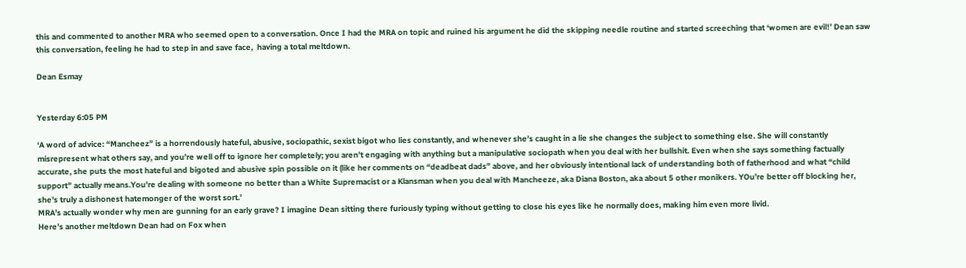this and commented to another MRA who seemed open to a conversation. Once I had the MRA on topic and ruined his argument he did the skipping needle routine and started screeching that ‘women are evil!’ Dean saw this conversation, feeling he had to step in and save face,  having a total meltdown.

Dean Esmay


Yesterday 6:05 PM

‘A word of advice: “Mancheez” is a horrendously hateful, abusive, sociopathic, sexist bigot who lies constantly, and whenever she’s caught in a lie she changes the subject to something else. She will constantly misrepresent what others say, and you’re well off to ignore her completely; you aren’t engaging with anything but a manipulative sociopath when you deal with her bullshit. Even when she says something factually accurate, she puts the most hateful and bigoted and abusive spin possible on it (like her comments on “deadbeat dads” above, and her obviously intentional lack of understanding both of fatherhood and what “child support” actually means.You’re dealing with someone no better than a White Supremacist or a Klansman when you deal with Mancheeze, aka Diana Boston, aka about 5 other monikers. YOu’re better off blocking her, she’s truly a dishonest hatemonger of the worst sort.’
MRA’s actually wonder why men are gunning for an early grave? I imagine Dean sitting there furiously typing without getting to close his eyes like he normally does, making him even more livid.
Here’s another meltdown Dean had on Fox when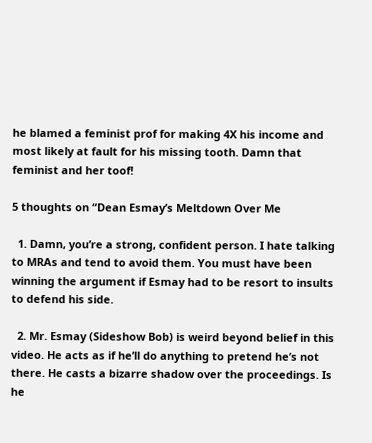he blamed a feminist prof for making 4X his income and most likely at fault for his missing tooth. Damn that feminist and her toof!

5 thoughts on “Dean Esmay’s Meltdown Over Me

  1. Damn, you’re a strong, confident person. I hate talking to MRAs and tend to avoid them. You must have been winning the argument if Esmay had to be resort to insults to defend his side.

  2. Mr. Esmay (Sideshow Bob) is weird beyond belief in this video. He acts as if he’ll do anything to pretend he’s not there. He casts a bizarre shadow over the proceedings. Is he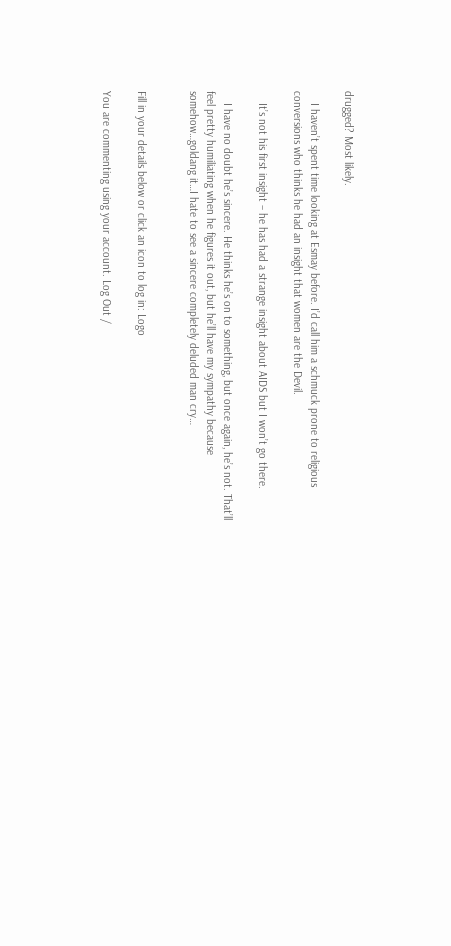drugged? Most likely.

    I haven’t spent time looking at Esmay before. I’d call him a schmuck prone to religious conversions who thinks he had an insight that women are the Devil.

    It’s not his first insight – he has had a strange insight about AIDS but I won’t go there.

    I have no doubt he’s sincere. He thinks he’s on to something, but once again, he’s not. That’ll feel pretty humiliating when he figures it out, but he’ll have my sympathy because somehow…goldang it…I hate to see a sincere completely deluded man cry…


Fill in your details below or click an icon to log in: Logo

You are commenting using your account. Log Out /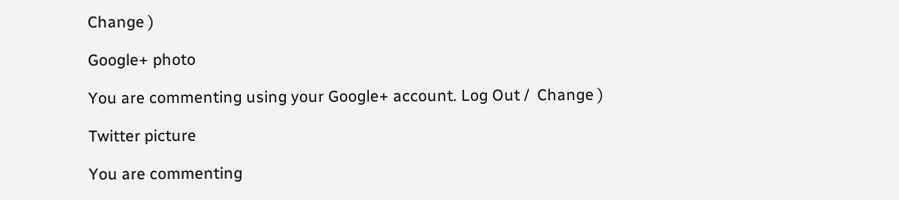Change )

Google+ photo

You are commenting using your Google+ account. Log Out /  Change )

Twitter picture

You are commenting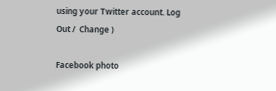using your Twitter account. Log Out /  Change )

Facebook photo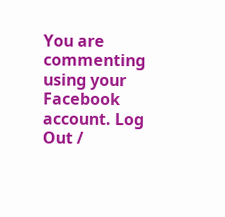You are commenting using your Facebook account. Log Out /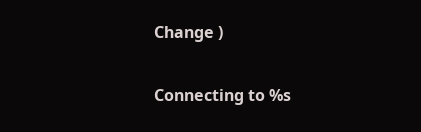Change )


Connecting to %s